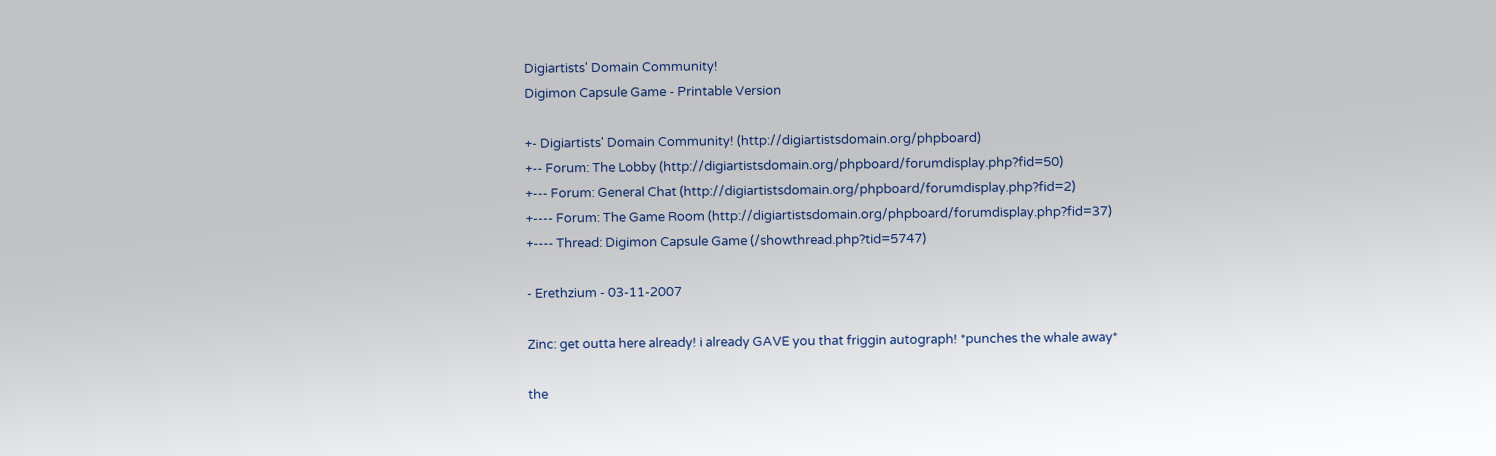Digiartists' Domain Community!
Digimon Capsule Game - Printable Version

+- Digiartists' Domain Community! (http://digiartistsdomain.org/phpboard)
+-- Forum: The Lobby (http://digiartistsdomain.org/phpboard/forumdisplay.php?fid=50)
+--- Forum: General Chat (http://digiartistsdomain.org/phpboard/forumdisplay.php?fid=2)
+---- Forum: The Game Room (http://digiartistsdomain.org/phpboard/forumdisplay.php?fid=37)
+---- Thread: Digimon Capsule Game (/showthread.php?tid=5747)

- Erethzium - 03-11-2007

Zinc: get outta here already! i already GAVE you that friggin autograph! *punches the whale away*

the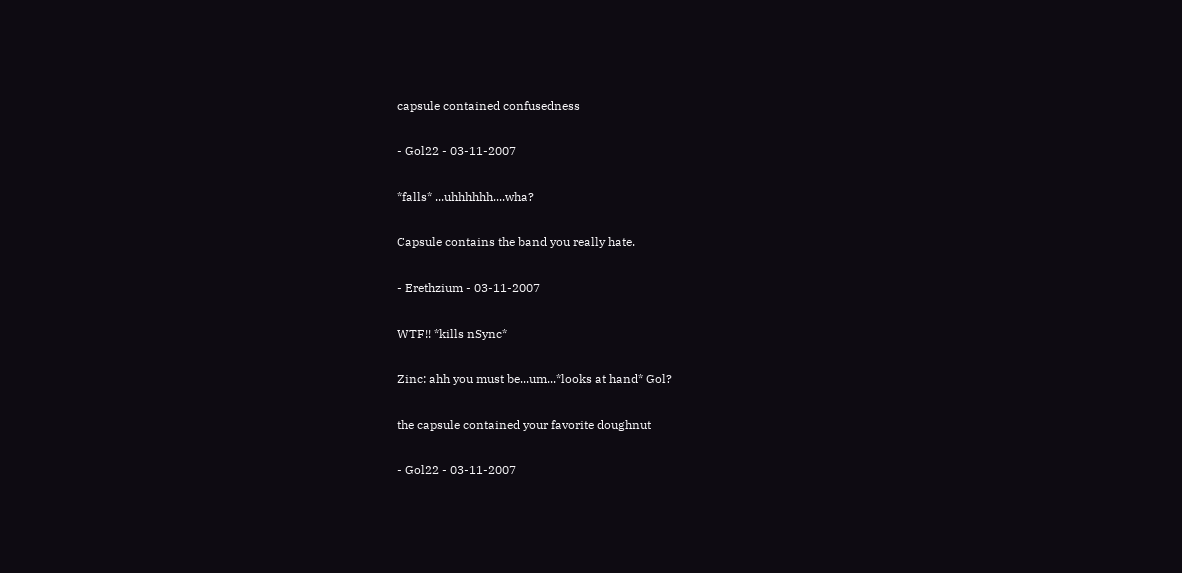capsule contained confusedness

- Gol22 - 03-11-2007

*falls* ...uhhhhhh....wha?

Capsule contains the band you really hate.

- Erethzium - 03-11-2007

WTF!! *kills nSync*

Zinc: ahh you must be...um...*looks at hand* Gol?

the capsule contained your favorite doughnut

- Gol22 - 03-11-2007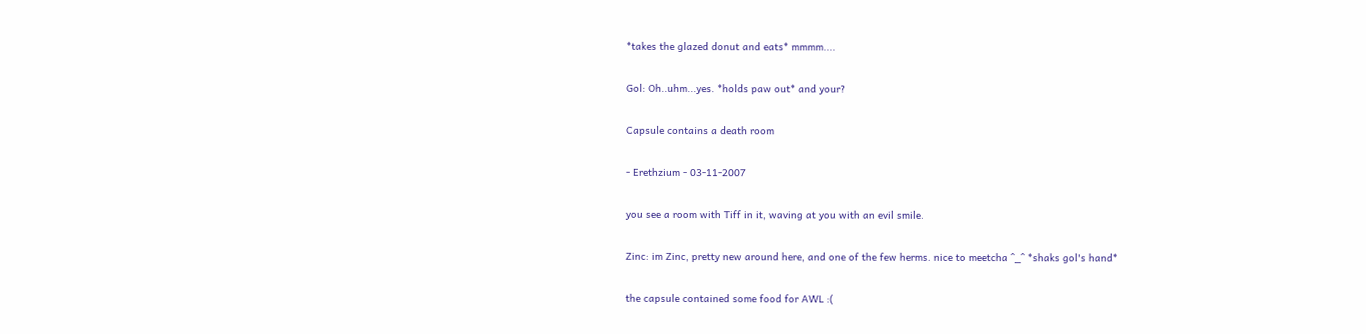*takes the glazed donut and eats* mmmm....

Gol: Oh..uhm...yes. *holds paw out* and your?

Capsule contains a death room

- Erethzium - 03-11-2007

you see a room with Tiff in it, waving at you with an evil smile.

Zinc: im Zinc, pretty new around here, and one of the few herms. nice to meetcha ^_^ *shaks gol's hand*

the capsule contained some food for AWL :(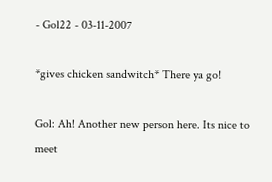- Gol22 - 03-11-2007

*gives chicken sandwitch* There ya go!

Gol: Ah! Another new person here. Its nice to meet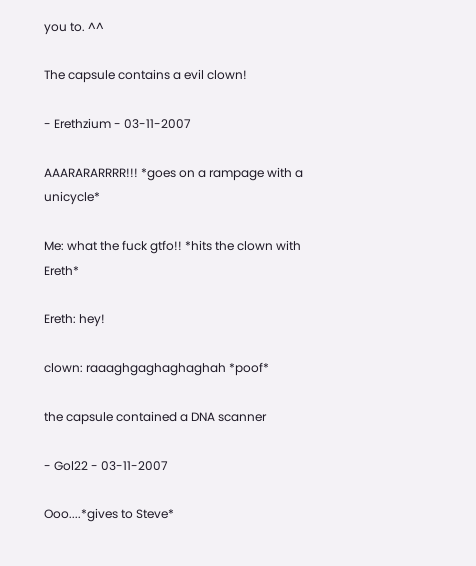you to. ^^

The capsule contains a evil clown!

- Erethzium - 03-11-2007

AAARARARRRR!!! *goes on a rampage with a unicycle*

Me: what the fuck gtfo!! *hits the clown with Ereth*

Ereth: hey!

clown: raaaghgaghaghaghah *poof*

the capsule contained a DNA scanner

- Gol22 - 03-11-2007

Ooo....*gives to Steve*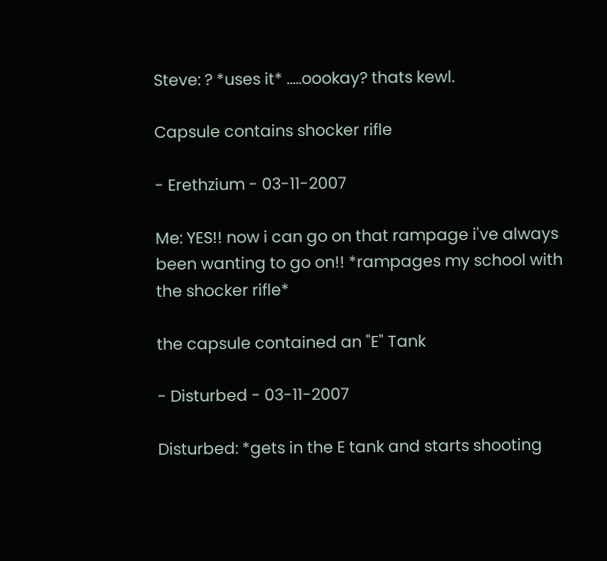Steve: ? *uses it* .....oookay? thats kewl.

Capsule contains shocker rifle

- Erethzium - 03-11-2007

Me: YES!! now i can go on that rampage i've always been wanting to go on!! *rampages my school with the shocker rifle*

the capsule contained an "E" Tank

- Disturbed - 03-11-2007

Disturbed: *gets in the E tank and starts shooting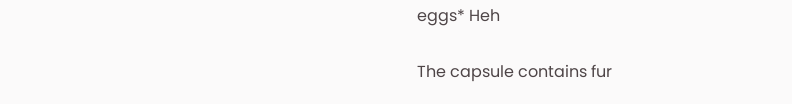eggs* Heh

The capsule contains fur